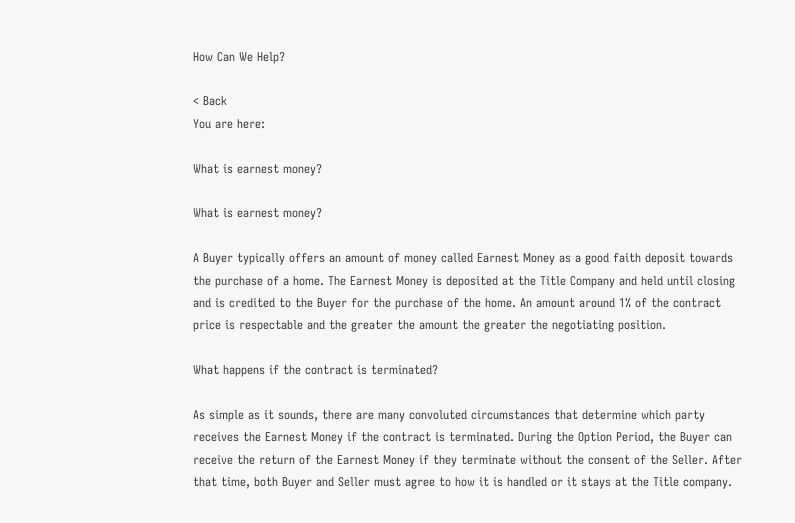How Can We Help?

< Back
You are here:

What is earnest money?

What is earnest money?

A Buyer typically offers an amount of money called Earnest Money as a good faith deposit towards the purchase of a home. The Earnest Money is deposited at the Title Company and held until closing and is credited to the Buyer for the purchase of the home. An amount around 1% of the contract price is respectable and the greater the amount the greater the negotiating position.

What happens if the contract is terminated?

As simple as it sounds, there are many convoluted circumstances that determine which party receives the Earnest Money if the contract is terminated. During the Option Period, the Buyer can receive the return of the Earnest Money if they terminate without the consent of the Seller. After that time, both Buyer and Seller must agree to how it is handled or it stays at the Title company.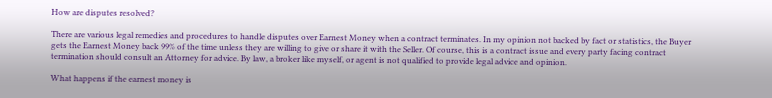How are disputes resolved?

There are various legal remedies and procedures to handle disputes over Earnest Money when a contract terminates. In my opinion not backed by fact or statistics, the Buyer gets the Earnest Money back 99% of the time unless they are willing to give or share it with the Seller. Of course, this is a contract issue and every party facing contract termination should consult an Attorney for advice. By law, a broker like myself, or agent is not qualified to provide legal advice and opinion.

What happens if the earnest money is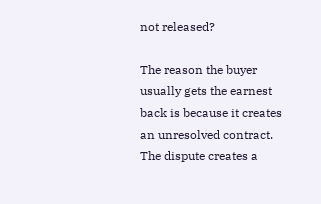not released?

The reason the buyer usually gets the earnest back is because it creates an unresolved contract. The dispute creates a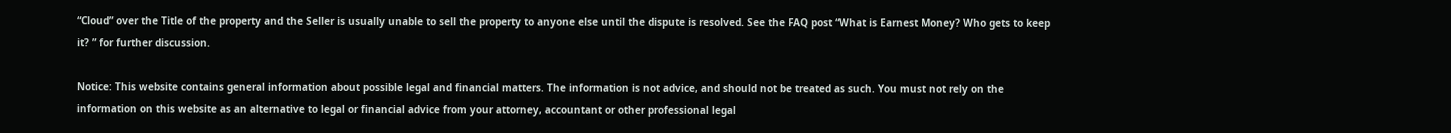“Cloud” over the Title of the property and the Seller is usually unable to sell the property to anyone else until the dispute is resolved. See the FAQ post “What is Earnest Money? Who gets to keep it? ” for further discussion.

Notice: This website contains general information about possible legal and financial matters. The information is not advice, and should not be treated as such. You must not rely on the information on this website as an alternative to legal or financial advice from your attorney, accountant or other professional legal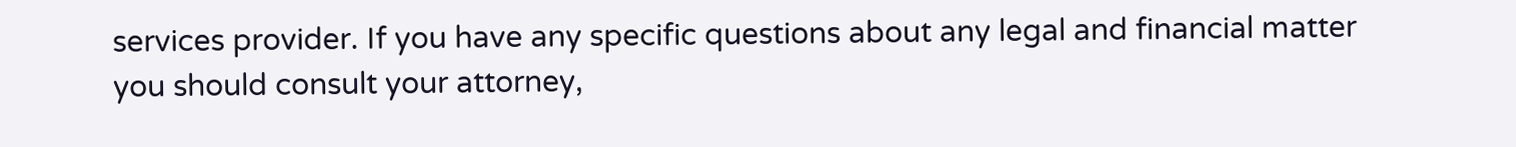services provider. If you have any specific questions about any legal and financial matter you should consult your attorney,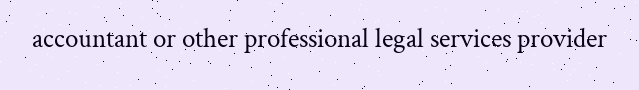accountant or other professional legal services provider